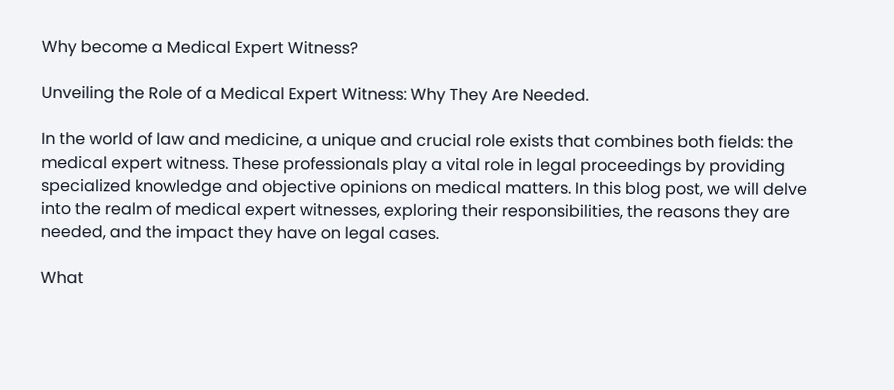Why become a Medical Expert Witness?

Unveiling the Role of a Medical Expert Witness: Why They Are Needed.

In the world of law and medicine, a unique and crucial role exists that combines both fields: the medical expert witness. These professionals play a vital role in legal proceedings by providing specialized knowledge and objective opinions on medical matters. In this blog post, we will delve into the realm of medical expert witnesses, exploring their responsibilities, the reasons they are needed, and the impact they have on legal cases.

What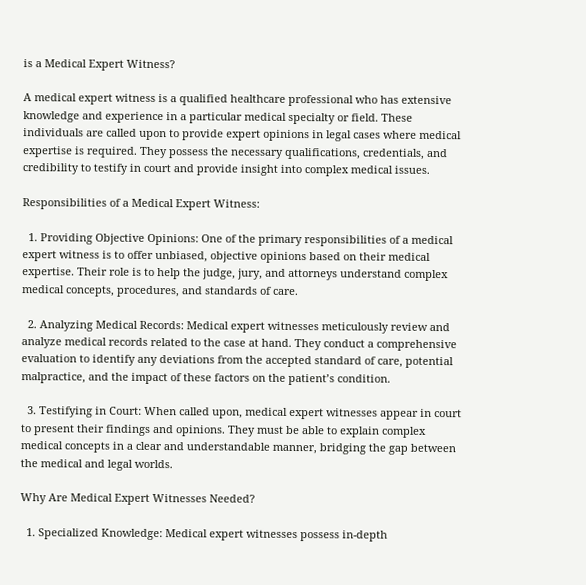is a Medical Expert Witness?

A medical expert witness is a qualified healthcare professional who has extensive knowledge and experience in a particular medical specialty or field. These individuals are called upon to provide expert opinions in legal cases where medical expertise is required. They possess the necessary qualifications, credentials, and credibility to testify in court and provide insight into complex medical issues.

Responsibilities of a Medical Expert Witness:

  1. Providing Objective Opinions: One of the primary responsibilities of a medical expert witness is to offer unbiased, objective opinions based on their medical expertise. Their role is to help the judge, jury, and attorneys understand complex medical concepts, procedures, and standards of care.

  2. Analyzing Medical Records: Medical expert witnesses meticulously review and analyze medical records related to the case at hand. They conduct a comprehensive evaluation to identify any deviations from the accepted standard of care, potential malpractice, and the impact of these factors on the patient’s condition.

  3. Testifying in Court: When called upon, medical expert witnesses appear in court to present their findings and opinions. They must be able to explain complex medical concepts in a clear and understandable manner, bridging the gap between the medical and legal worlds.

Why Are Medical Expert Witnesses Needed?

  1. Specialized Knowledge: Medical expert witnesses possess in-depth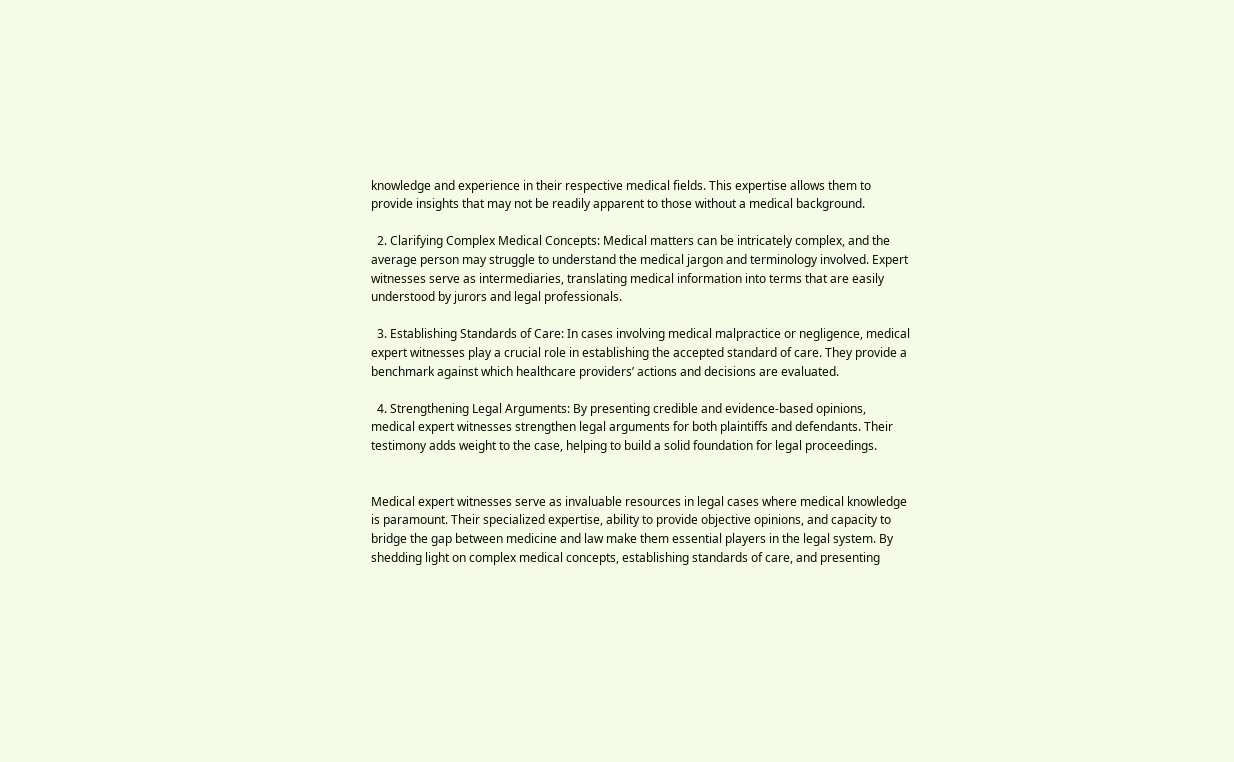knowledge and experience in their respective medical fields. This expertise allows them to provide insights that may not be readily apparent to those without a medical background.

  2. Clarifying Complex Medical Concepts: Medical matters can be intricately complex, and the average person may struggle to understand the medical jargon and terminology involved. Expert witnesses serve as intermediaries, translating medical information into terms that are easily understood by jurors and legal professionals.

  3. Establishing Standards of Care: In cases involving medical malpractice or negligence, medical expert witnesses play a crucial role in establishing the accepted standard of care. They provide a benchmark against which healthcare providers’ actions and decisions are evaluated.

  4. Strengthening Legal Arguments: By presenting credible and evidence-based opinions, medical expert witnesses strengthen legal arguments for both plaintiffs and defendants. Their testimony adds weight to the case, helping to build a solid foundation for legal proceedings.


Medical expert witnesses serve as invaluable resources in legal cases where medical knowledge is paramount. Their specialized expertise, ability to provide objective opinions, and capacity to bridge the gap between medicine and law make them essential players in the legal system. By shedding light on complex medical concepts, establishing standards of care, and presenting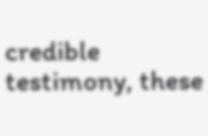credible testimony, these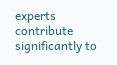experts contribute significantly to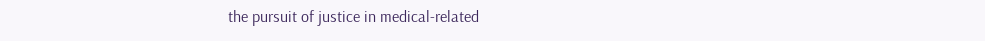the pursuit of justice in medical-related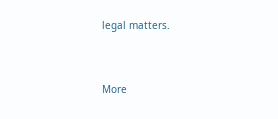legal matters.



More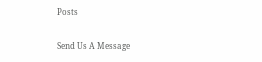Posts

Send Us A Message